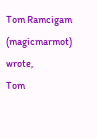Tom Ramcigam (magicmarmot) wrote,
Tom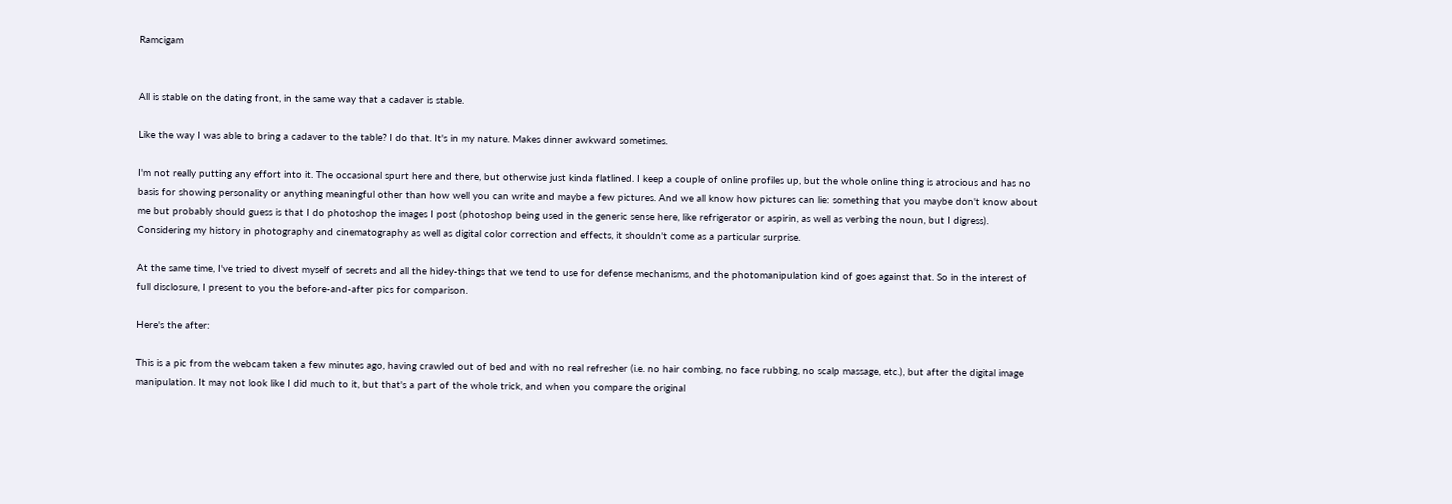Ramcigam


All is stable on the dating front, in the same way that a cadaver is stable.

Like the way I was able to bring a cadaver to the table? I do that. It's in my nature. Makes dinner awkward sometimes.

I'm not really putting any effort into it. The occasional spurt here and there, but otherwise just kinda flatlined. I keep a couple of online profiles up, but the whole online thing is atrocious and has no basis for showing personality or anything meaningful other than how well you can write and maybe a few pictures. And we all know how pictures can lie: something that you maybe don't know about me but probably should guess is that I do photoshop the images I post (photoshop being used in the generic sense here, like refrigerator or aspirin, as well as verbing the noun, but I digress). Considering my history in photography and cinematography as well as digital color correction and effects, it shouldn't come as a particular surprise.

At the same time, I've tried to divest myself of secrets and all the hidey-things that we tend to use for defense mechanisms, and the photomanipulation kind of goes against that. So in the interest of full disclosure, I present to you the before-and-after pics for comparison.

Here's the after:

This is a pic from the webcam taken a few minutes ago, having crawled out of bed and with no real refresher (i.e. no hair combing, no face rubbing, no scalp massage, etc.), but after the digital image manipulation. It may not look like I did much to it, but that's a part of the whole trick, and when you compare the original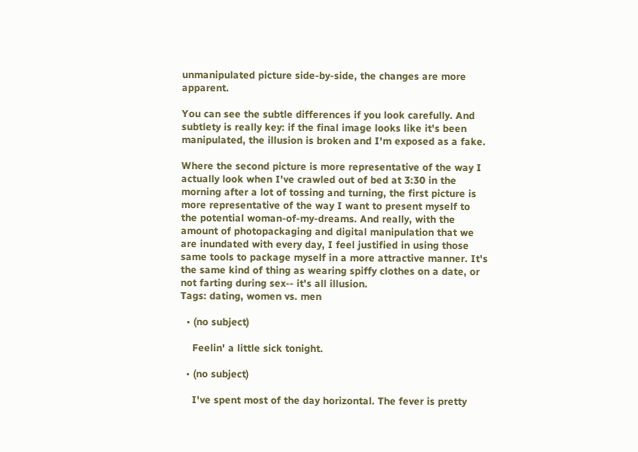unmanipulated picture side-by-side, the changes are more apparent.

You can see the subtle differences if you look carefully. And subtlety is really key: if the final image looks like it's been manipulated, the illusion is broken and I'm exposed as a fake.

Where the second picture is more representative of the way I actually look when I've crawled out of bed at 3:30 in the morning after a lot of tossing and turning, the first picture is more representative of the way I want to present myself to the potential woman-of-my-dreams. And really, with the amount of photopackaging and digital manipulation that we are inundated with every day, I feel justified in using those same tools to package myself in a more attractive manner. It's the same kind of thing as wearing spiffy clothes on a date, or not farting during sex-- it's all illusion.
Tags: dating, women vs. men

  • (no subject)

    Feelin' a little sick tonight.

  • (no subject)

    I've spent most of the day horizontal. The fever is pretty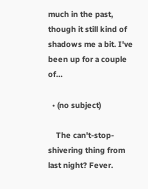much in the past, though it still kind of shadows me a bit. I've been up for a couple of…

  • (no subject)

    The can't-stop-shivering thing from last night? Fever.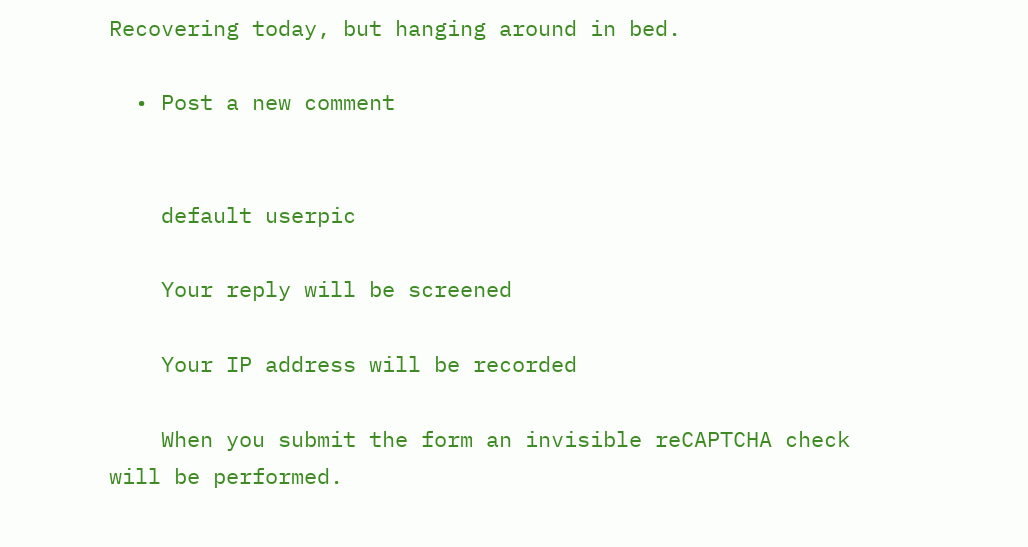Recovering today, but hanging around in bed.

  • Post a new comment


    default userpic

    Your reply will be screened

    Your IP address will be recorded

    When you submit the form an invisible reCAPTCHA check will be performed.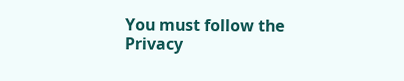You must follow the Privacy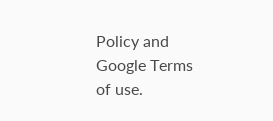Policy and Google Terms of use.